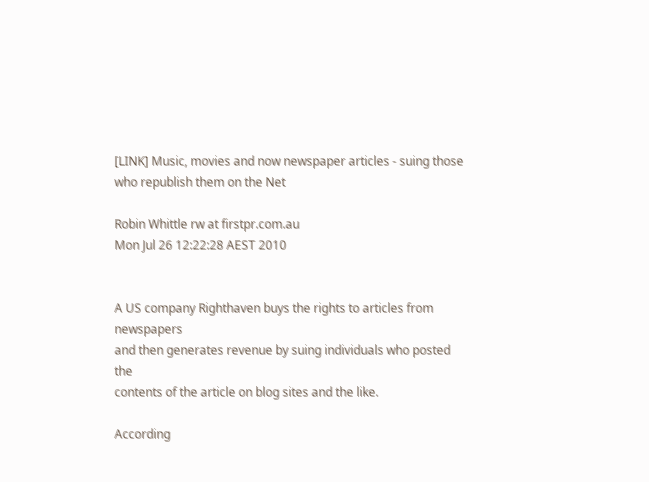[LINK] Music, movies and now newspaper articles - suing those who republish them on the Net

Robin Whittle rw at firstpr.com.au
Mon Jul 26 12:22:28 AEST 2010


A US company Righthaven buys the rights to articles from newspapers
and then generates revenue by suing individuals who posted the
contents of the article on blog sites and the like.

According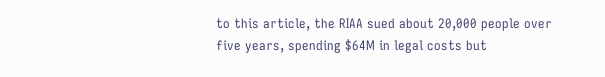to this article, the RIAA sued about 20,000 people over
five years, spending $64M in legal costs but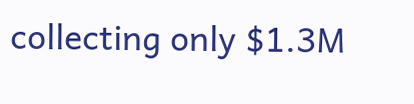collecting only $1.3M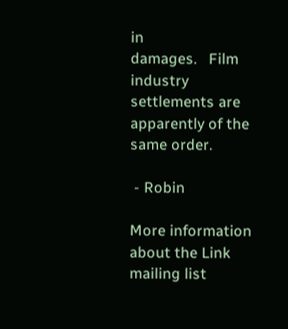in
damages.   Film industry settlements are apparently of the same order.

 - Robin

More information about the Link mailing list